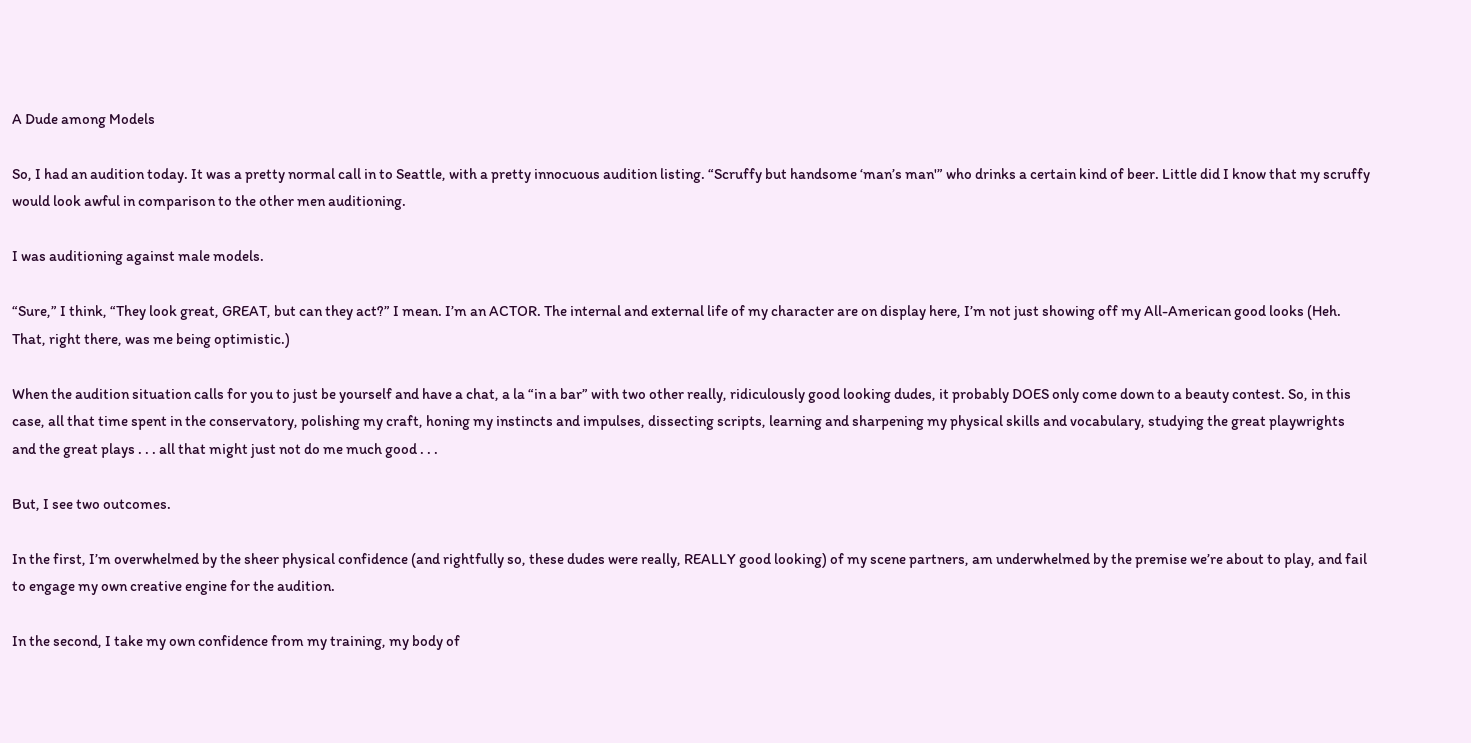A Dude among Models

So, I had an audition today. It was a pretty normal call in to Seattle, with a pretty innocuous audition listing. “Scruffy but handsome ‘man’s man'” who drinks a certain kind of beer. Little did I know that my scruffy would look awful in comparison to the other men auditioning.

I was auditioning against male models.

“Sure,” I think, “They look great, GREAT, but can they act?” I mean. I’m an ACTOR. The internal and external life of my character are on display here, I’m not just showing off my All-American good looks (Heh. That, right there, was me being optimistic.)

When the audition situation calls for you to just be yourself and have a chat, a la “in a bar” with two other really, ridiculously good looking dudes, it probably DOES only come down to a beauty contest. So, in this case, all that time spent in the conservatory, polishing my craft, honing my instincts and impulses, dissecting scripts, learning and sharpening my physical skills and vocabulary, studying the great playwrights and the great plays . . . all that might just not do me much good . . .

But, I see two outcomes.

In the first, I’m overwhelmed by the sheer physical confidence (and rightfully so, these dudes were really, REALLY good looking) of my scene partners, am underwhelmed by the premise we’re about to play, and fail to engage my own creative engine for the audition.

In the second, I take my own confidence from my training, my body of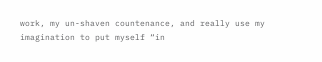work, my un-shaven countenance, and really use my imagination to put myself “in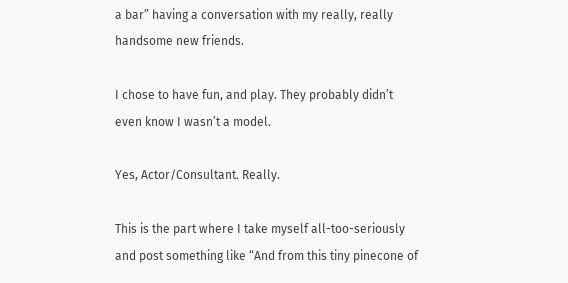a bar” having a conversation with my really, really handsome new friends.

I chose to have fun, and play. They probably didn’t even know I wasn’t a model.

Yes, Actor/Consultant. Really.

This is the part where I take myself all-too-seriously and post something like “And from this tiny pinecone of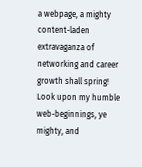a webpage, a mighty content-laden extravaganza of networking and career growth shall spring! Look upon my humble web-beginnings, ye mighty, and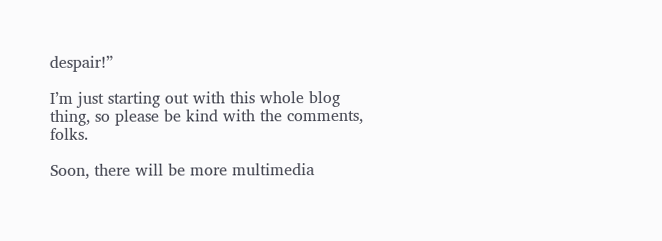despair!”

I’m just starting out with this whole blog thing, so please be kind with the comments, folks.

Soon, there will be more multimedia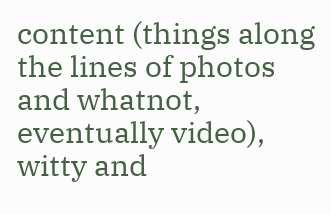content (things along the lines of photos and whatnot, eventually video), witty and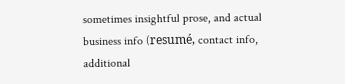sometimes insightful prose, and actual business info (resumé, contact info, additional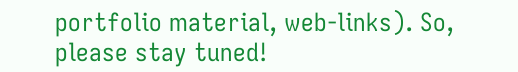portfolio material, web-links). So, please stay tuned!